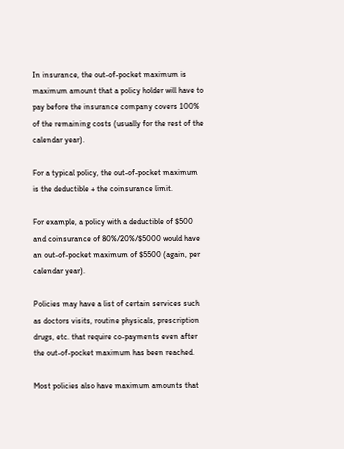In insurance, the out-of-pocket maximum is maximum amount that a policy holder will have to pay before the insurance company covers 100% of the remaining costs (usually for the rest of the calendar year).

For a typical policy, the out-of-pocket maximum is the deductible + the coinsurance limit.

For example, a policy with a deductible of $500 and coinsurance of 80%/20%/$5000 would have an out-of-pocket maximum of $5500 (again, per calendar year).

Policies may have a list of certain services such as doctors visits, routine physicals, prescription drugs, etc. that require co-payments even after the out-of-pocket maximum has been reached.

Most policies also have maximum amounts that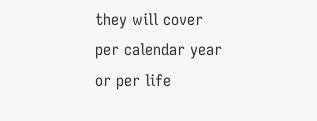they will cover per calendar year or per life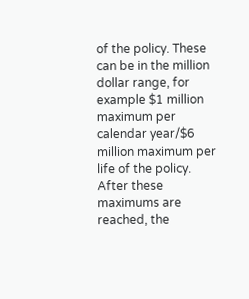of the policy. These can be in the million dollar range, for example $1 million maximum per calendar year/$6 million maximum per life of the policy. After these maximums are reached, the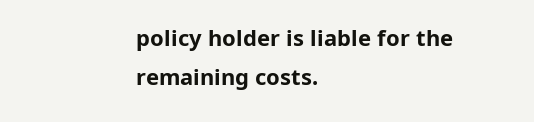policy holder is liable for the remaining costs.